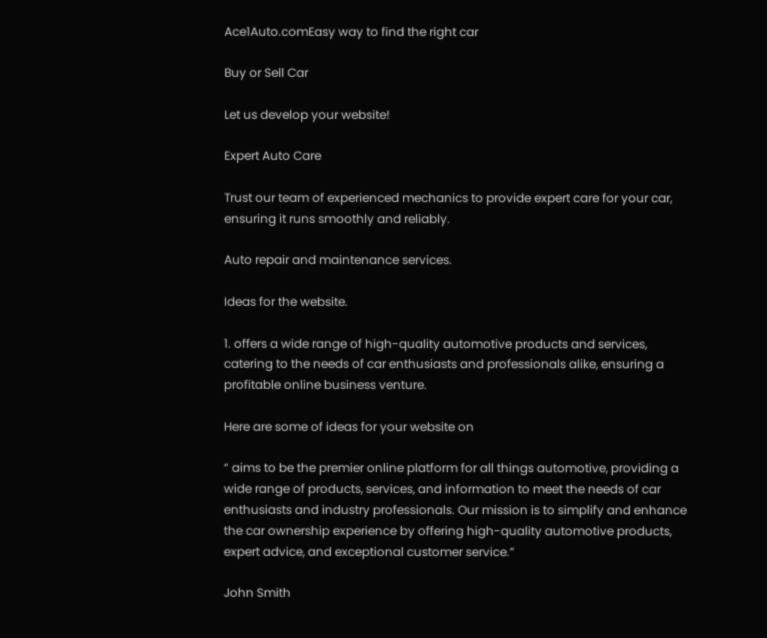Ace1Auto.comEasy way to find the right car

Buy or Sell Car

Let us develop your website!

Expert Auto Care

Trust our team of experienced mechanics to provide expert care for your car, ensuring it runs smoothly and reliably.

Auto repair and maintenance services.

Ideas for the website.

1. offers a wide range of high-quality automotive products and services, catering to the needs of car enthusiasts and professionals alike, ensuring a profitable online business venture.

Here are some of ideas for your website on

“ aims to be the premier online platform for all things automotive, providing a wide range of products, services, and information to meet the needs of car enthusiasts and industry professionals. Our mission is to simplify and enhance the car ownership experience by offering high-quality automotive products, expert advice, and exceptional customer service.”

John Smith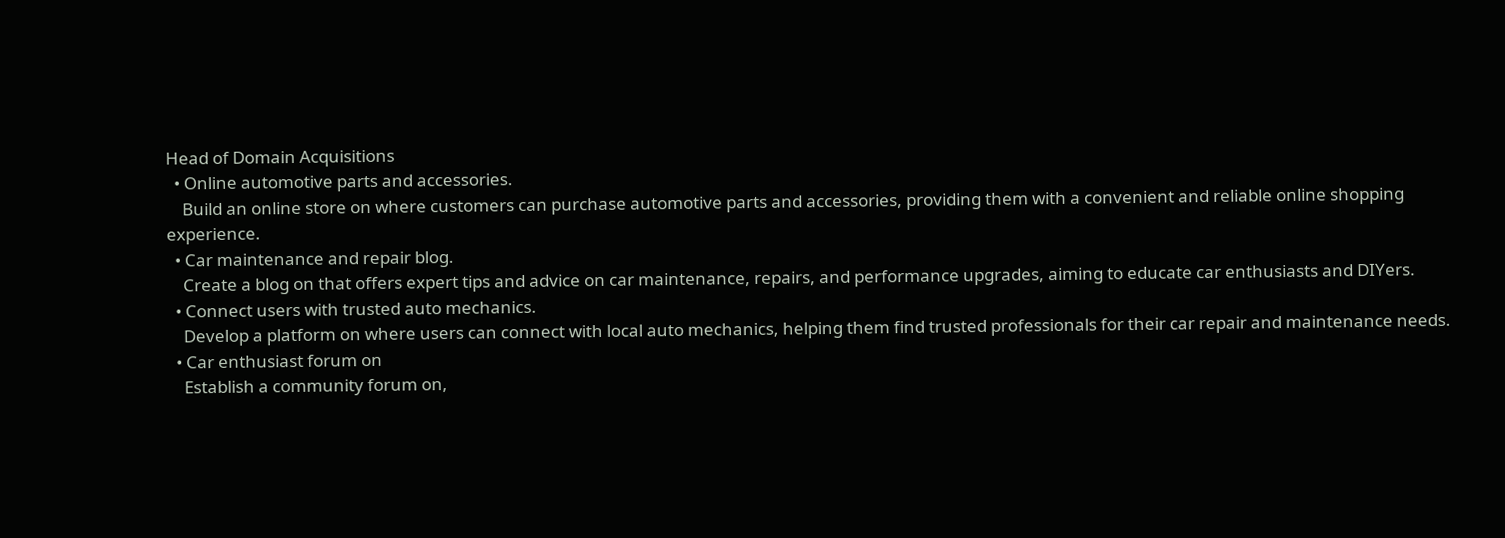Head of Domain Acquisitions
  • Online automotive parts and accessories.
    Build an online store on where customers can purchase automotive parts and accessories, providing them with a convenient and reliable online shopping experience.
  • Car maintenance and repair blog.
    Create a blog on that offers expert tips and advice on car maintenance, repairs, and performance upgrades, aiming to educate car enthusiasts and DIYers.
  • Connect users with trusted auto mechanics.
    Develop a platform on where users can connect with local auto mechanics, helping them find trusted professionals for their car repair and maintenance needs.
  • Car enthusiast forum on
    Establish a community forum on,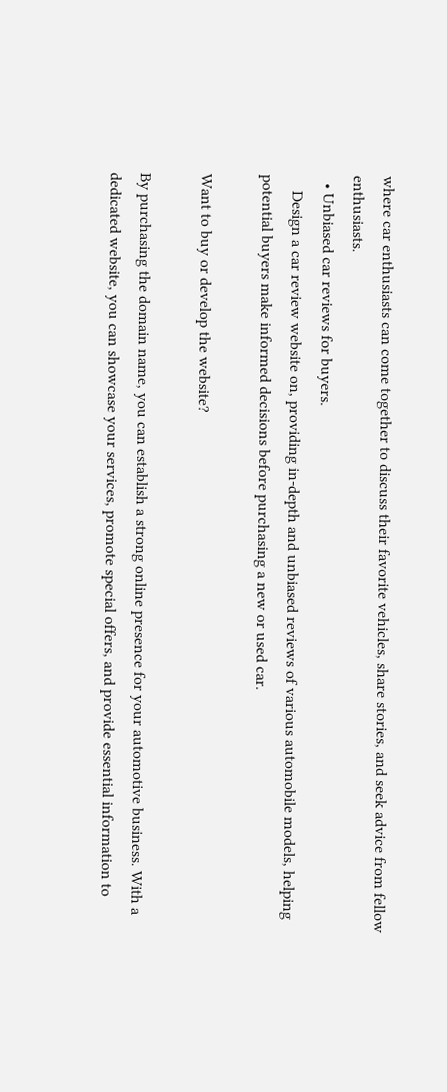where car enthusiasts can come together to discuss their favorite vehicles, share stories, and seek advice from fellow enthusiasts.
  • Unbiased car reviews for buyers.
    Design a car review website on, providing in-depth and unbiased reviews of various automobile models, helping potential buyers make informed decisions before purchasing a new or used car.

Want to buy or develop the website?

By purchasing the domain name, you can establish a strong online presence for your automotive business. With a dedicated website, you can showcase your services, promote special offers, and provide essential information to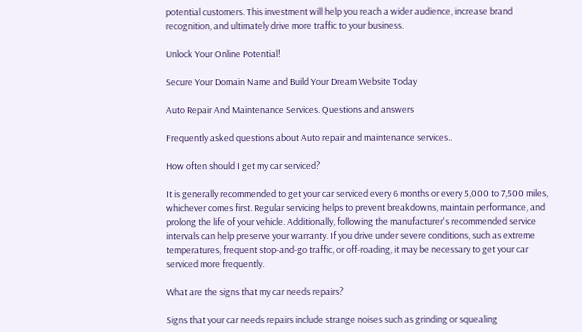potential customers. This investment will help you reach a wider audience, increase brand recognition, and ultimately drive more traffic to your business.

Unlock Your Online Potential!

Secure Your Domain Name and Build Your Dream Website Today

Auto Repair And Maintenance Services. Questions and answers

Frequently asked questions about Auto repair and maintenance services..

How often should I get my car serviced?

It is generally recommended to get your car serviced every 6 months or every 5,000 to 7,500 miles, whichever comes first. Regular servicing helps to prevent breakdowns, maintain performance, and prolong the life of your vehicle. Additionally, following the manufacturer's recommended service intervals can help preserve your warranty. If you drive under severe conditions, such as extreme temperatures, frequent stop-and-go traffic, or off-roading, it may be necessary to get your car serviced more frequently.

What are the signs that my car needs repairs?

Signs that your car needs repairs include strange noises such as grinding or squealing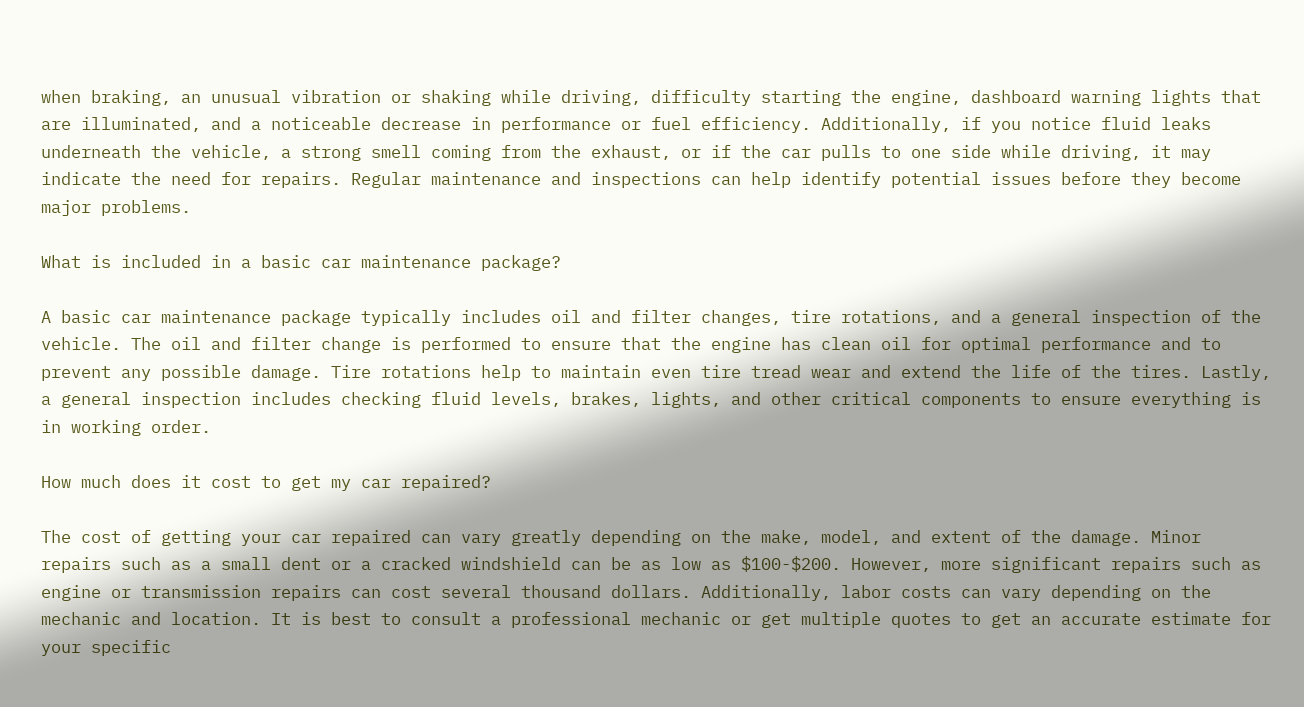when braking, an unusual vibration or shaking while driving, difficulty starting the engine, dashboard warning lights that are illuminated, and a noticeable decrease in performance or fuel efficiency. Additionally, if you notice fluid leaks underneath the vehicle, a strong smell coming from the exhaust, or if the car pulls to one side while driving, it may indicate the need for repairs. Regular maintenance and inspections can help identify potential issues before they become major problems.

What is included in a basic car maintenance package?

A basic car maintenance package typically includes oil and filter changes, tire rotations, and a general inspection of the vehicle. The oil and filter change is performed to ensure that the engine has clean oil for optimal performance and to prevent any possible damage. Tire rotations help to maintain even tire tread wear and extend the life of the tires. Lastly, a general inspection includes checking fluid levels, brakes, lights, and other critical components to ensure everything is in working order.

How much does it cost to get my car repaired?

The cost of getting your car repaired can vary greatly depending on the make, model, and extent of the damage. Minor repairs such as a small dent or a cracked windshield can be as low as $100-$200. However, more significant repairs such as engine or transmission repairs can cost several thousand dollars. Additionally, labor costs can vary depending on the mechanic and location. It is best to consult a professional mechanic or get multiple quotes to get an accurate estimate for your specific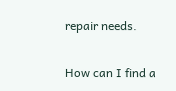repair needs.

How can I find a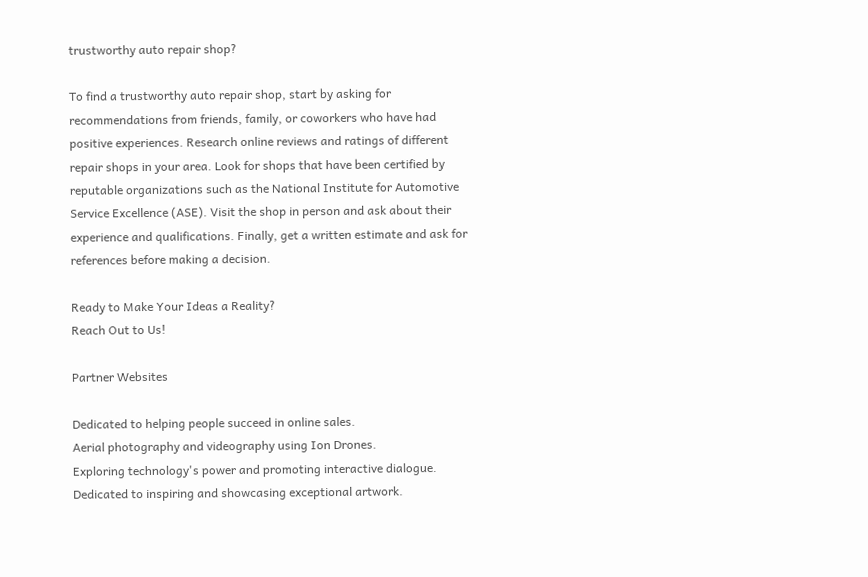trustworthy auto repair shop?

To find a trustworthy auto repair shop, start by asking for recommendations from friends, family, or coworkers who have had positive experiences. Research online reviews and ratings of different repair shops in your area. Look for shops that have been certified by reputable organizations such as the National Institute for Automotive Service Excellence (ASE). Visit the shop in person and ask about their experience and qualifications. Finally, get a written estimate and ask for references before making a decision.

Ready to Make Your Ideas a Reality?
Reach Out to Us!

Partner Websites

Dedicated to helping people succeed in online sales.
Aerial photography and videography using Ion Drones.
Exploring technology's power and promoting interactive dialogue.
Dedicated to inspiring and showcasing exceptional artwork.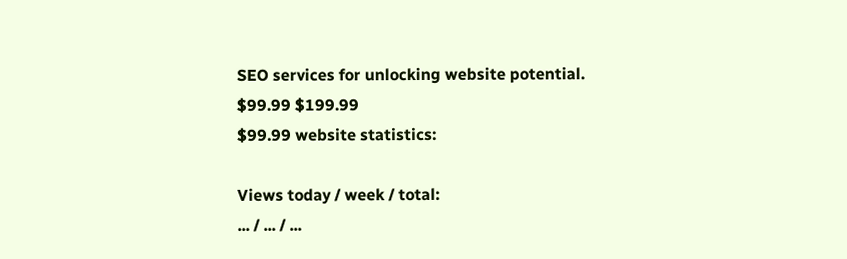SEO services for unlocking website potential.
$99.99 $199.99
$99.99 website statistics:

Views today / week / total:
... / ... / ...